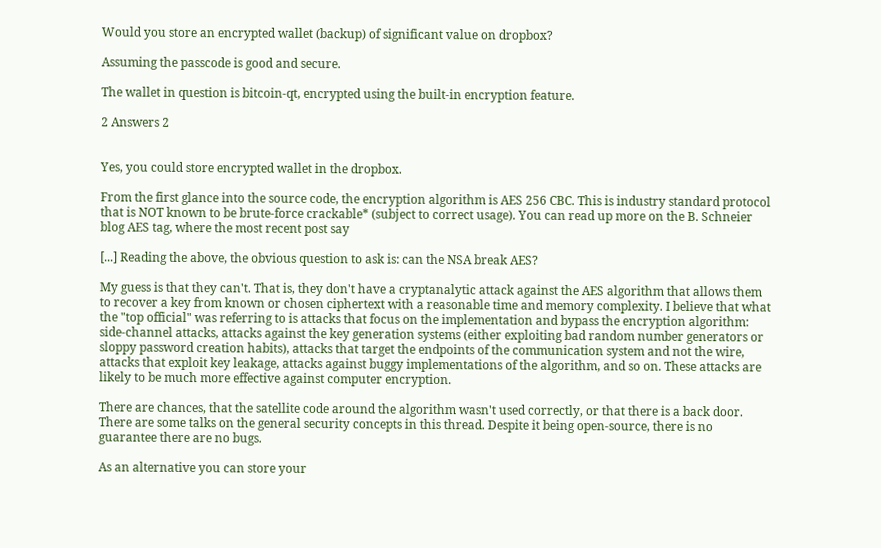Would you store an encrypted wallet (backup) of significant value on dropbox?

Assuming the passcode is good and secure.

The wallet in question is bitcoin-qt, encrypted using the built-in encryption feature.

2 Answers 2


Yes, you could store encrypted wallet in the dropbox.

From the first glance into the source code, the encryption algorithm is AES 256 CBC. This is industry standard protocol that is NOT known to be brute-force crackable* (subject to correct usage). You can read up more on the B. Schneier blog AES tag, where the most recent post say

[...] Reading the above, the obvious question to ask is: can the NSA break AES?

My guess is that they can't. That is, they don't have a cryptanalytic attack against the AES algorithm that allows them to recover a key from known or chosen ciphertext with a reasonable time and memory complexity. I believe that what the "top official" was referring to is attacks that focus on the implementation and bypass the encryption algorithm: side-channel attacks, attacks against the key generation systems (either exploiting bad random number generators or sloppy password creation habits), attacks that target the endpoints of the communication system and not the wire, attacks that exploit key leakage, attacks against buggy implementations of the algorithm, and so on. These attacks are likely to be much more effective against computer encryption.

There are chances, that the satellite code around the algorithm wasn't used correctly, or that there is a back door. There are some talks on the general security concepts in this thread. Despite it being open-source, there is no guarantee there are no bugs.

As an alternative you can store your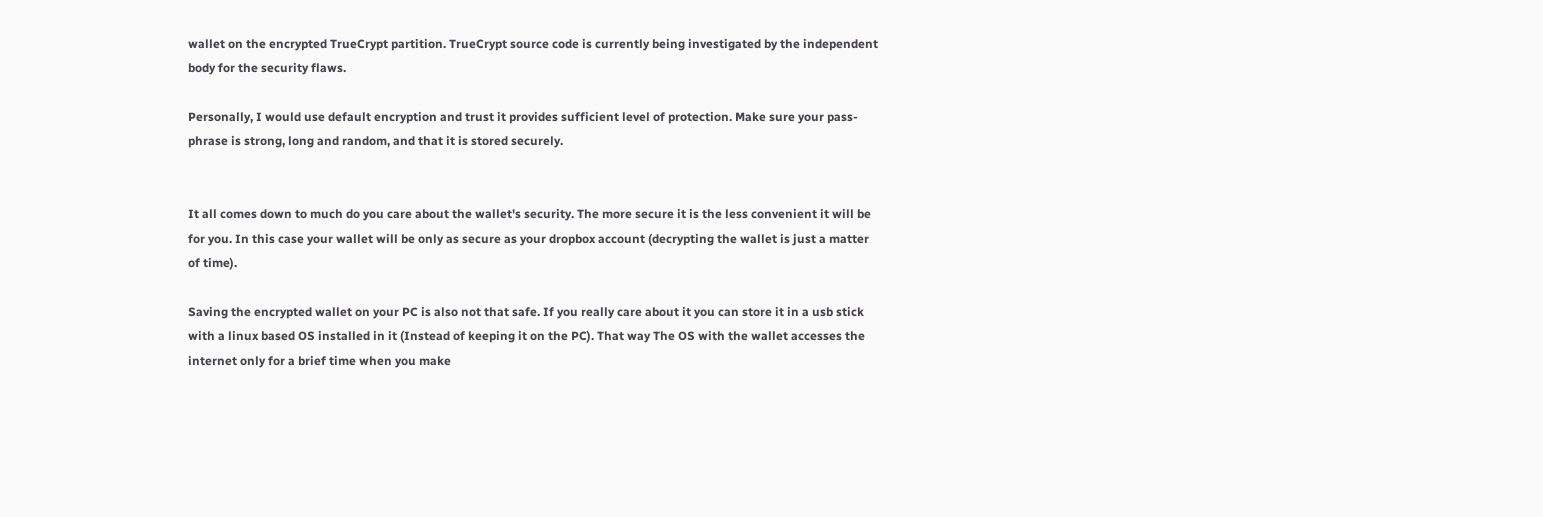wallet on the encrypted TrueCrypt partition. TrueCrypt source code is currently being investigated by the independent body for the security flaws.

Personally, I would use default encryption and trust it provides sufficient level of protection. Make sure your pass-phrase is strong, long and random, and that it is stored securely.


It all comes down to much do you care about the wallet's security. The more secure it is the less convenient it will be for you. In this case your wallet will be only as secure as your dropbox account (decrypting the wallet is just a matter of time).

Saving the encrypted wallet on your PC is also not that safe. If you really care about it you can store it in a usb stick with a linux based OS installed in it (Instead of keeping it on the PC). That way The OS with the wallet accesses the internet only for a brief time when you make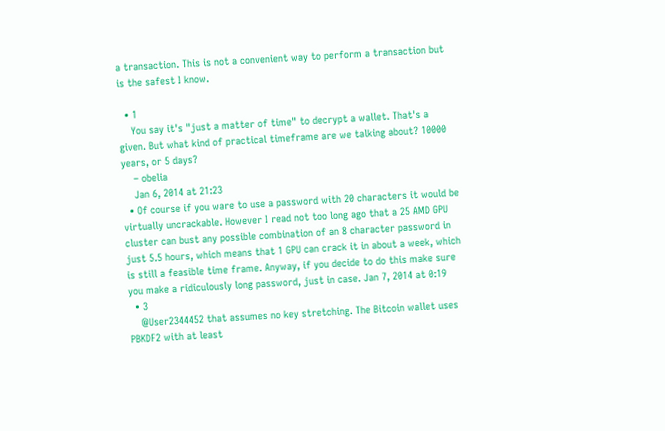a transaction. This is not a convenient way to perform a transaction but is the safest I know.

  • 1
    You say it's "just a matter of time" to decrypt a wallet. That's a given. But what kind of practical timeframe are we talking about? 10000 years, or 5 days?
    – obelia
    Jan 6, 2014 at 21:23
  • Of course if you ware to use a password with 20 characters it would be virtually uncrackable. However I read not too long ago that a 25 AMD GPU cluster can bust any possible combination of an 8 character password in just 5.5 hours, which means that 1 GPU can crack it in about a week, which is still a feasible time frame. Anyway, if you decide to do this make sure you make a ridiculously long password, just in case. Jan 7, 2014 at 0:19
  • 3
    @User2344452 that assumes no key stretching. The Bitcoin wallet uses PBKDF2 with at least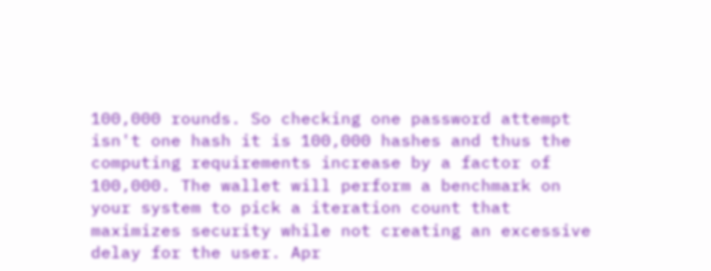100,000 rounds. So checking one password attempt isn't one hash it is 100,000 hashes and thus the computing requirements increase by a factor of 100,000. The wallet will perform a benchmark on your system to pick a iteration count that maximizes security while not creating an excessive delay for the user. Apr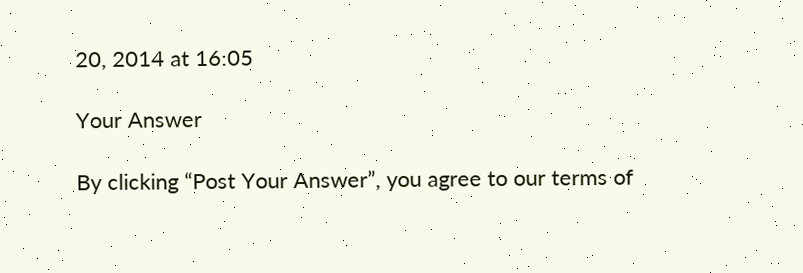20, 2014 at 16:05

Your Answer

By clicking “Post Your Answer”, you agree to our terms of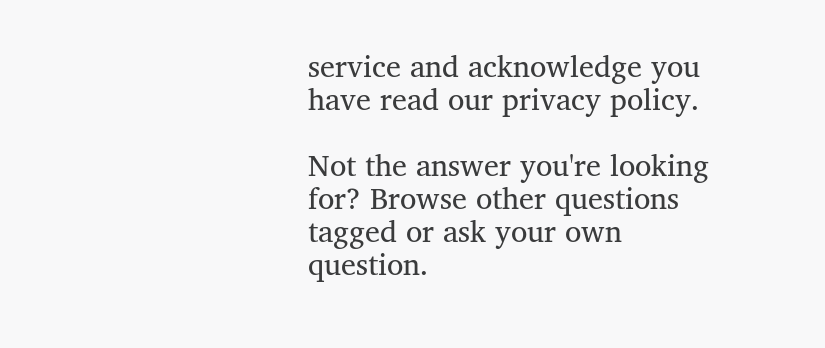service and acknowledge you have read our privacy policy.

Not the answer you're looking for? Browse other questions tagged or ask your own question.